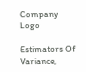Company Logo

Estimators Of Variance,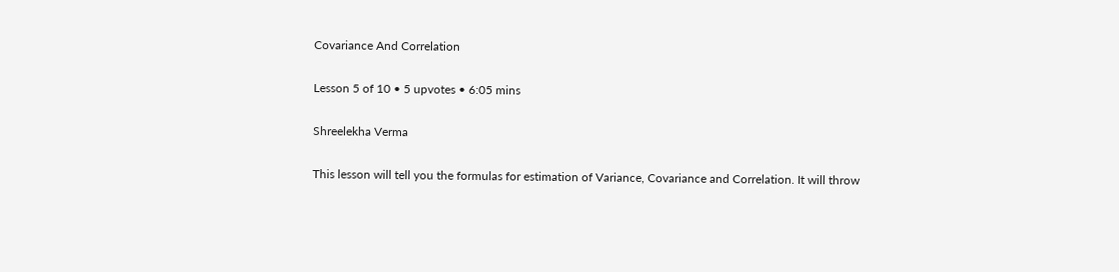Covariance And Correlation

Lesson 5 of 10 • 5 upvotes • 6:05 mins

Shreelekha Verma

This lesson will tell you the formulas for estimation of Variance, Covariance and Correlation. It will throw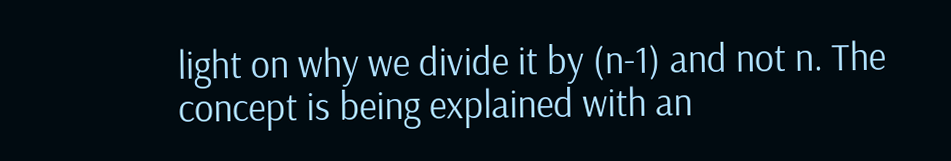light on why we divide it by (n-1) and not n. The concept is being explained with an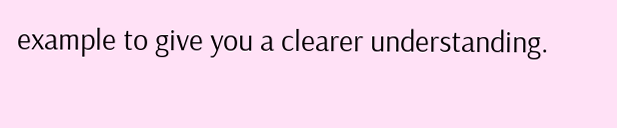example to give you a clearer understanding.